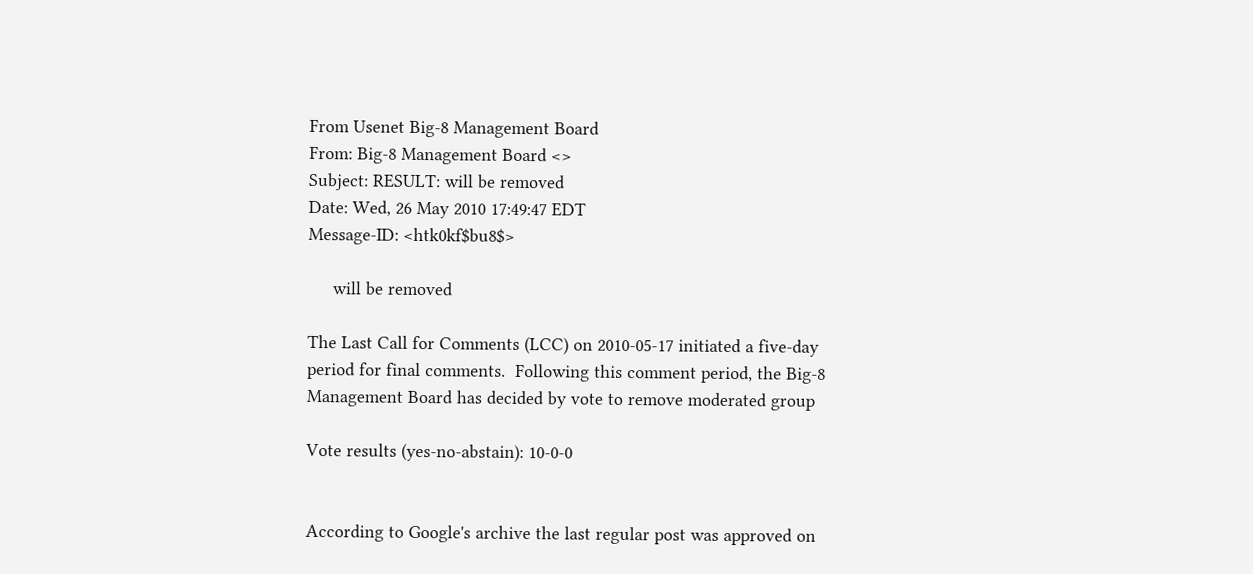From Usenet Big-8 Management Board
From: Big-8 Management Board <>
Subject: RESULT: will be removed
Date: Wed, 26 May 2010 17:49:47 EDT
Message-ID: <htk0kf$bu8$>

     will be removed

The Last Call for Comments (LCC) on 2010-05-17 initiated a five-day
period for final comments.  Following this comment period, the Big-8
Management Board has decided by vote to remove moderated group

Vote results (yes-no-abstain): 10-0-0


According to Google's archive the last regular post was approved on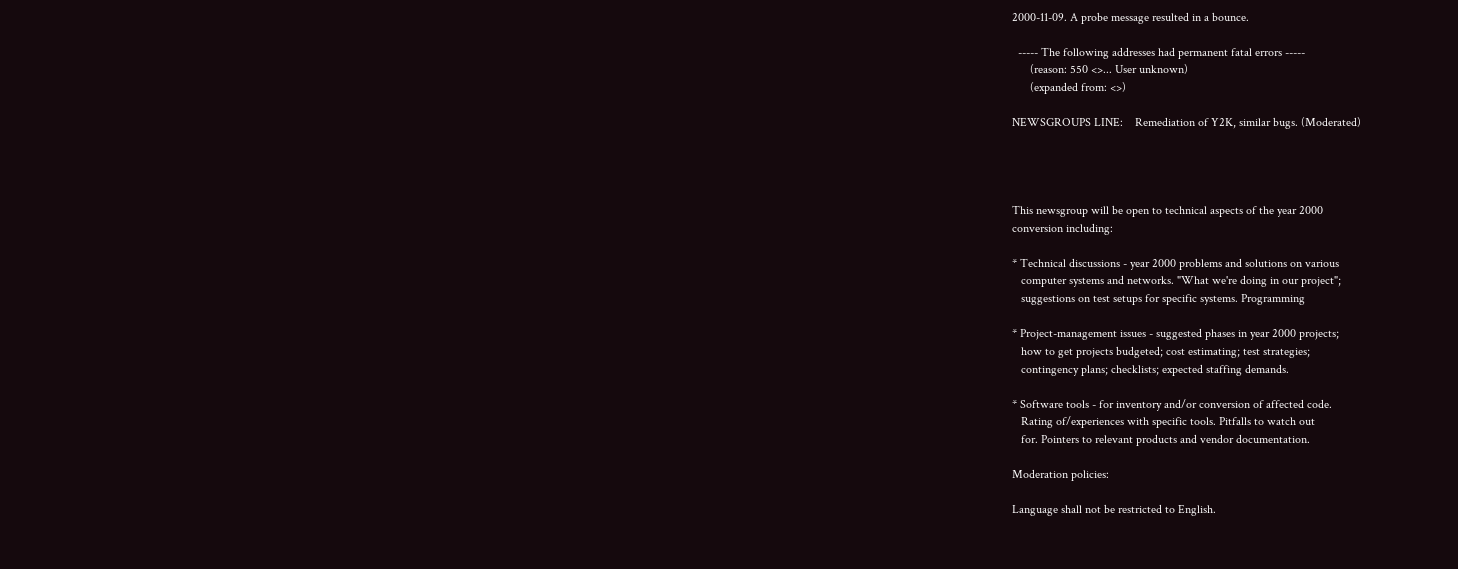2000-11-09. A probe message resulted in a bounce.

  ----- The following addresses had permanent fatal errors -----
      (reason: 550 <>... User unknown)
      (expanded from: <>)

NEWSGROUPS LINE:    Remediation of Y2K, similar bugs. (Moderated)




This newsgroup will be open to technical aspects of the year 2000
conversion including:

* Technical discussions - year 2000 problems and solutions on various
   computer systems and networks. "What we're doing in our project";
   suggestions on test setups for specific systems. Programming

* Project-management issues - suggested phases in year 2000 projects;
   how to get projects budgeted; cost estimating; test strategies;
   contingency plans; checklists; expected staffing demands.

* Software tools - for inventory and/or conversion of affected code.
   Rating of/experiences with specific tools. Pitfalls to watch out
   for. Pointers to relevant products and vendor documentation.

Moderation policies:

Language shall not be restricted to English.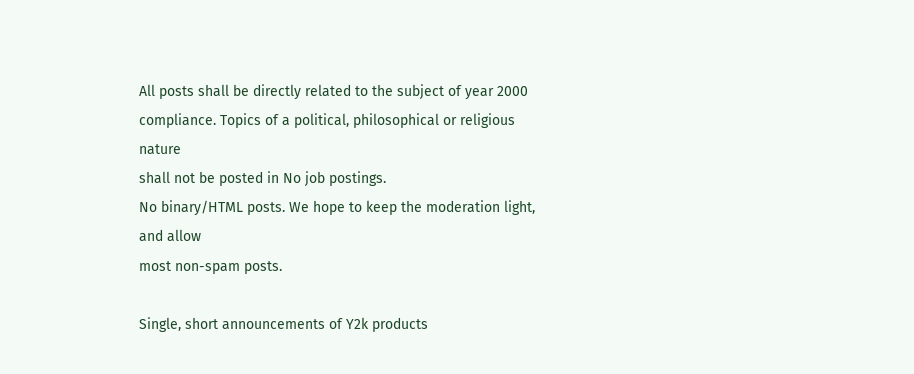All posts shall be directly related to the subject of year 2000
compliance. Topics of a political, philosophical or religious nature
shall not be posted in No job postings.
No binary/HTML posts. We hope to keep the moderation light, and allow
most non-spam posts.

Single, short announcements of Y2k products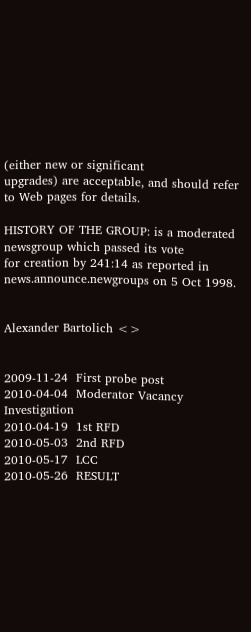(either new or significant
upgrades) are acceptable, and should refer to Web pages for details.

HISTORY OF THE GROUP: is a moderated newsgroup which passed its vote
for creation by 241:14 as reported in news.announce.newgroups on 5 Oct 1998.


Alexander Bartolich <>


2009-11-24  First probe post
2010-04-04  Moderator Vacancy Investigation
2010-04-19  1st RFD
2010-05-03  2nd RFD
2010-05-17  LCC
2010-05-26  RESULT